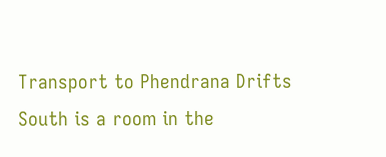Transport to Phendrana Drifts South is a room in the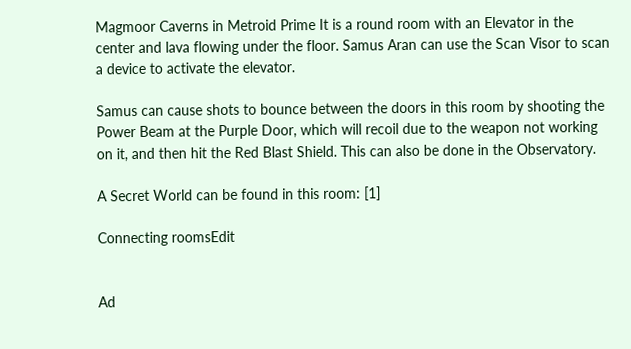Magmoor Caverns in Metroid Prime It is a round room with an Elevator in the center and lava flowing under the floor. Samus Aran can use the Scan Visor to scan a device to activate the elevator.

Samus can cause shots to bounce between the doors in this room by shooting the Power Beam at the Purple Door, which will recoil due to the weapon not working on it, and then hit the Red Blast Shield. This can also be done in the Observatory.

A Secret World can be found in this room: [1]

Connecting roomsEdit


Ad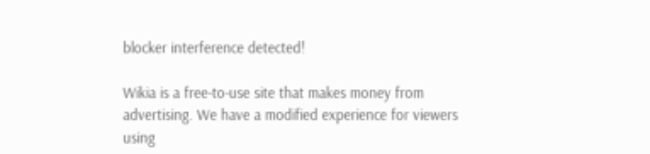blocker interference detected!

Wikia is a free-to-use site that makes money from advertising. We have a modified experience for viewers using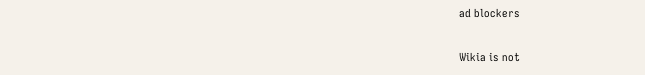ad blockers

Wikia is not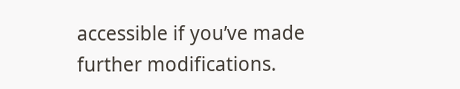accessible if you’ve made further modifications.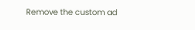Remove the custom ad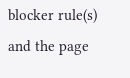blocker rule(s) and the page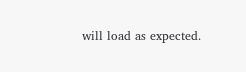will load as expected.